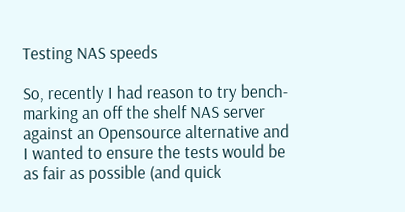Testing NAS speeds

So, recently I had reason to try bench-marking an off the shelf NAS server against an Opensource alternative and I wanted to ensure the tests would be as fair as possible (and quick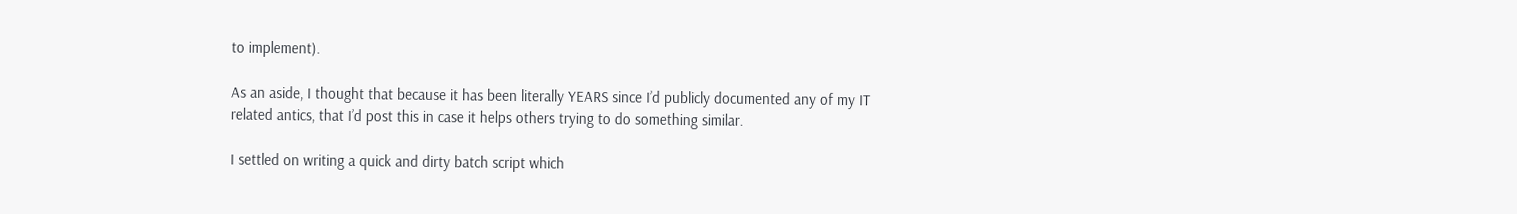to implement).

As an aside, I thought that because it has been literally YEARS since I’d publicly documented any of my IT related antics, that I’d post this in case it helps others trying to do something similar.

I settled on writing a quick and dirty batch script which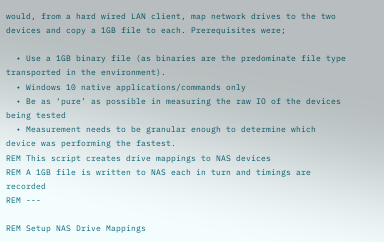would, from a hard wired LAN client, map network drives to the two devices and copy a 1GB file to each. Prerequisites were;

  • Use a 1GB binary file (as binaries are the predominate file type transported in the environment).
  • Windows 10 native applications/commands only
  • Be as ‘pure’ as possible in measuring the raw IO of the devices being tested
  • Measurement needs to be granular enough to determine which device was performing the fastest.
REM This script creates drive mappings to NAS devices
REM A 1GB file is written to NAS each in turn and timings are recorded
REM ---

REM Setup NAS Drive Mappings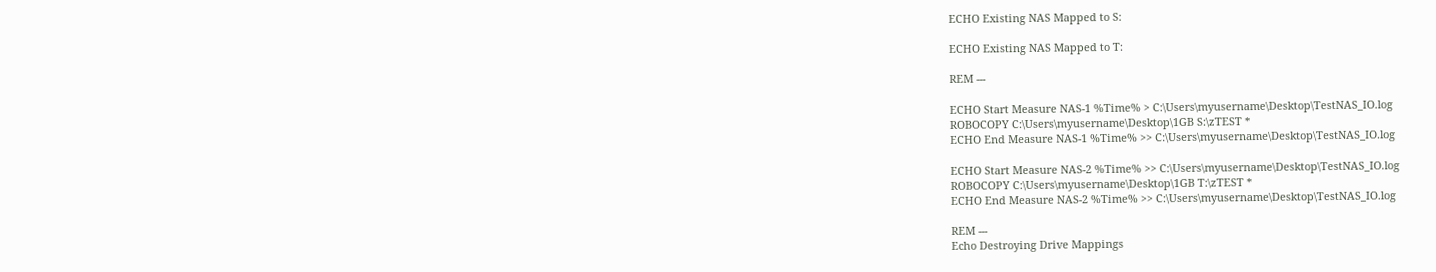ECHO Existing NAS Mapped to S:

ECHO Existing NAS Mapped to T:

REM ---

ECHO Start Measure NAS-1 %Time% > C:\Users\myusername\Desktop\TestNAS_IO.log
ROBOCOPY C:\Users\myusername\Desktop\1GB S:\zTEST *
ECHO End Measure NAS-1 %Time% >> C:\Users\myusername\Desktop\TestNAS_IO.log

ECHO Start Measure NAS-2 %Time% >> C:\Users\myusername\Desktop\TestNAS_IO.log
ROBOCOPY C:\Users\myusername\Desktop\1GB T:\zTEST *
ECHO End Measure NAS-2 %Time% >> C:\Users\myusername\Desktop\TestNAS_IO.log

REM ---
Echo Destroying Drive Mappings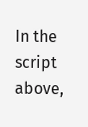In the script above,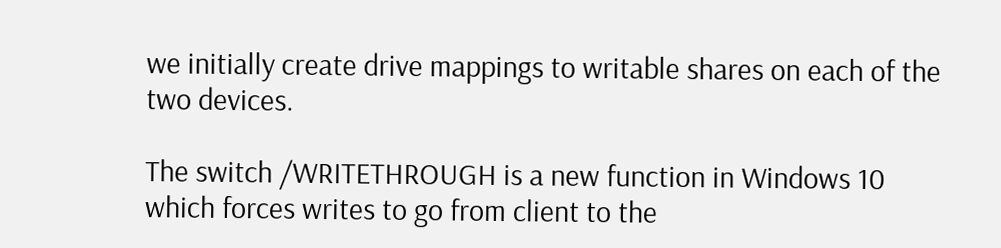we initially create drive mappings to writable shares on each of the two devices.

The switch /WRITETHROUGH is a new function in Windows 10 which forces writes to go from client to the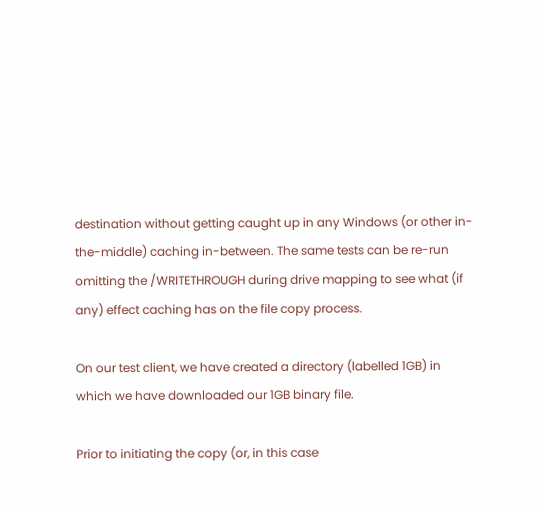destination without getting caught up in any Windows (or other in-the-middle) caching in-between. The same tests can be re-run omitting the /WRITETHROUGH during drive mapping to see what (if any) effect caching has on the file copy process.

On our test client, we have created a directory (labelled 1GB) in which we have downloaded our 1GB binary file.

Prior to initiating the copy (or, in this case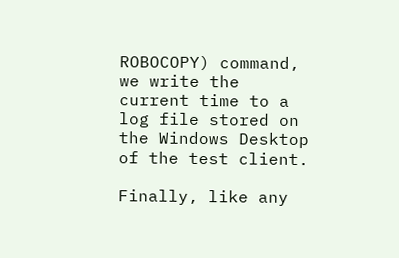ROBOCOPY) command, we write the current time to a log file stored on the Windows Desktop of the test client.

Finally, like any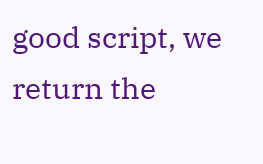good script, we return the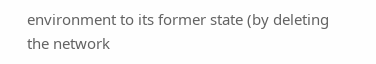environment to its former state (by deleting the network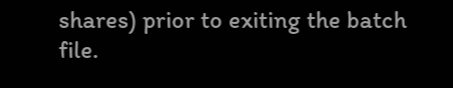shares) prior to exiting the batch file.